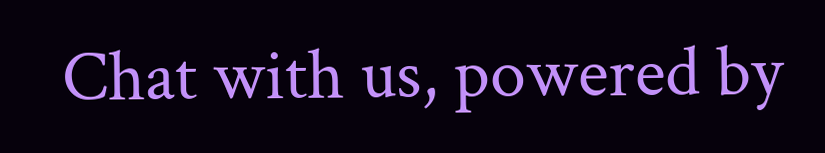Chat with us, powered by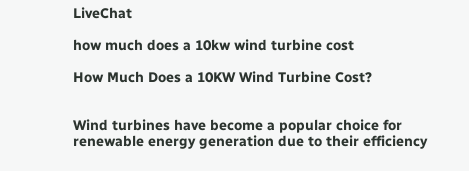LiveChat

how much does a 10kw wind turbine cost

How Much Does a 10KW Wind Turbine Cost?


Wind turbines have become a popular choice for renewable energy generation due to their efficiency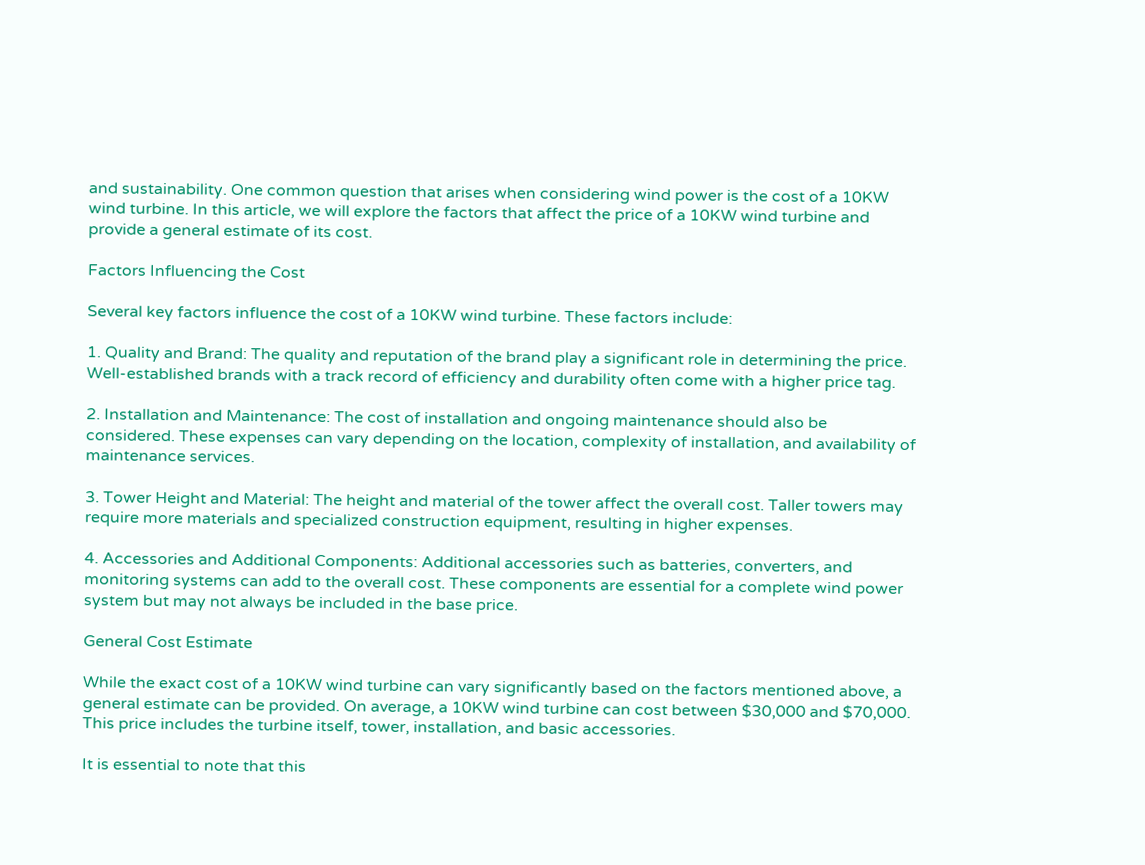and sustainability. One common question that arises when considering wind power is the cost of a 10KW wind turbine. In this article, we will explore the factors that affect the price of a 10KW wind turbine and provide a general estimate of its cost.

Factors Influencing the Cost

Several key factors influence the cost of a 10KW wind turbine. These factors include:

1. Quality and Brand: The quality and reputation of the brand play a significant role in determining the price. Well-established brands with a track record of efficiency and durability often come with a higher price tag.

2. Installation and Maintenance: The cost of installation and ongoing maintenance should also be considered. These expenses can vary depending on the location, complexity of installation, and availability of maintenance services.

3. Tower Height and Material: The height and material of the tower affect the overall cost. Taller towers may require more materials and specialized construction equipment, resulting in higher expenses.

4. Accessories and Additional Components: Additional accessories such as batteries, converters, and monitoring systems can add to the overall cost. These components are essential for a complete wind power system but may not always be included in the base price.

General Cost Estimate

While the exact cost of a 10KW wind turbine can vary significantly based on the factors mentioned above, a general estimate can be provided. On average, a 10KW wind turbine can cost between $30,000 and $70,000. This price includes the turbine itself, tower, installation, and basic accessories.

It is essential to note that this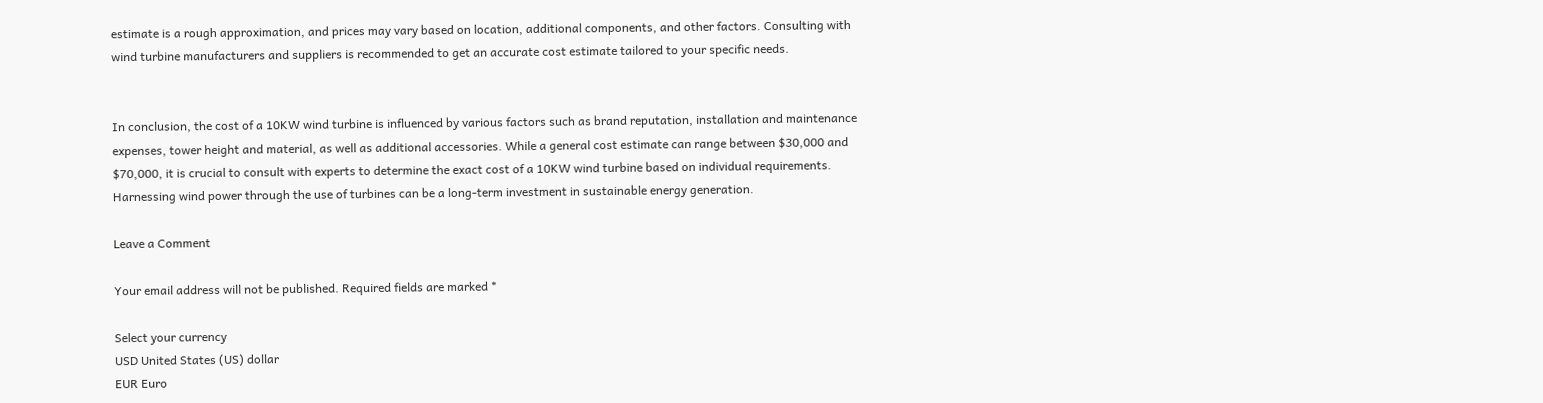estimate is a rough approximation, and prices may vary based on location, additional components, and other factors. Consulting with wind turbine manufacturers and suppliers is recommended to get an accurate cost estimate tailored to your specific needs.


In conclusion, the cost of a 10KW wind turbine is influenced by various factors such as brand reputation, installation and maintenance expenses, tower height and material, as well as additional accessories. While a general cost estimate can range between $30,000 and $70,000, it is crucial to consult with experts to determine the exact cost of a 10KW wind turbine based on individual requirements. Harnessing wind power through the use of turbines can be a long-term investment in sustainable energy generation.

Leave a Comment

Your email address will not be published. Required fields are marked *

Select your currency
USD United States (US) dollar
EUR Euro